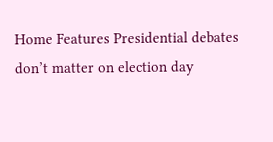Home Features Presidential debates don’t matter on election day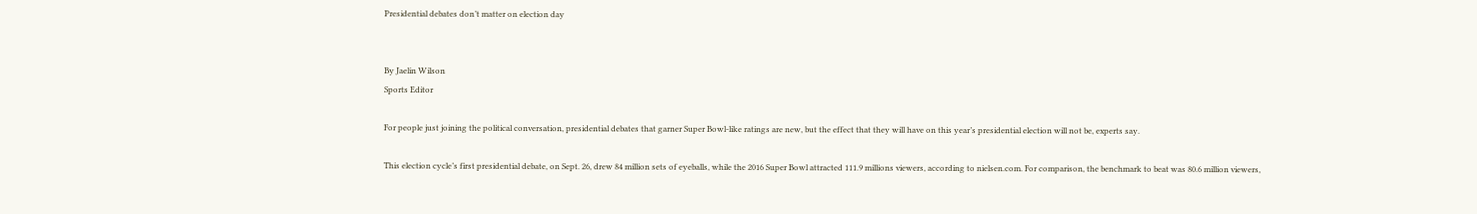Presidential debates don’t matter on election day


By Jaelin Wilson
Sports Editor

For people just joining the political conversation, presidential debates that garner Super Bowl-like ratings are new, but the effect that they will have on this year’s presidential election will not be, experts say.

This election cycle’s first presidential debate, on Sept. 26, drew 84 million sets of eyeballs, while the 2016 Super Bowl attracted 111.9 millions viewers, according to nielsen.com. For comparison, the benchmark to beat was 80.6 million viewers,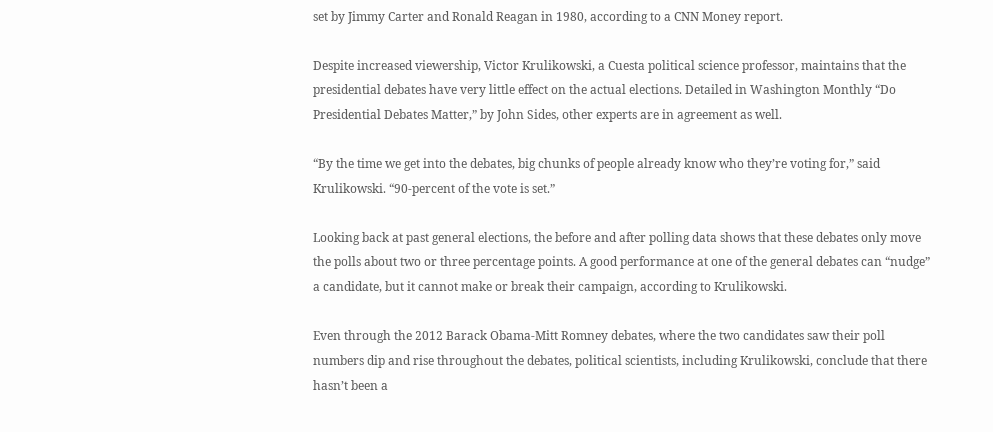set by Jimmy Carter and Ronald Reagan in 1980, according to a CNN Money report.

Despite increased viewership, Victor Krulikowski, a Cuesta political science professor, maintains that the presidential debates have very little effect on the actual elections. Detailed in Washington Monthly “Do Presidential Debates Matter,” by John Sides, other experts are in agreement as well.

“By the time we get into the debates, big chunks of people already know who they’re voting for,” said Krulikowski. “90-percent of the vote is set.”

Looking back at past general elections, the before and after polling data shows that these debates only move the polls about two or three percentage points. A good performance at one of the general debates can “nudge” a candidate, but it cannot make or break their campaign, according to Krulikowski.

Even through the 2012 Barack Obama-Mitt Romney debates, where the two candidates saw their poll numbers dip and rise throughout the debates, political scientists, including Krulikowski, conclude that there hasn’t been a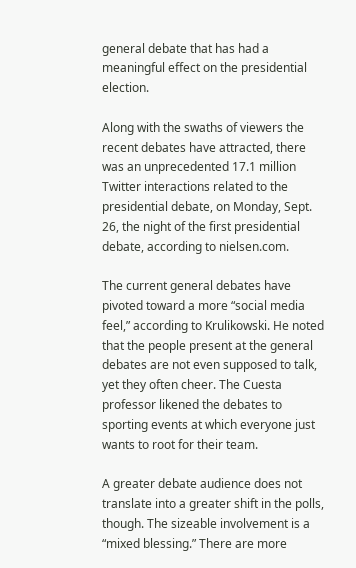general debate that has had a meaningful effect on the presidential election.

Along with the swaths of viewers the recent debates have attracted, there was an unprecedented 17.1 million Twitter interactions related to the presidential debate, on Monday, Sept. 26, the night of the first presidential debate, according to nielsen.com.

The current general debates have pivoted toward a more “social media feel,” according to Krulikowski. He noted that the people present at the general debates are not even supposed to talk, yet they often cheer. The Cuesta professor likened the debates to sporting events at which everyone just wants to root for their team.

A greater debate audience does not translate into a greater shift in the polls, though. The sizeable involvement is a “mixed blessing.” There are more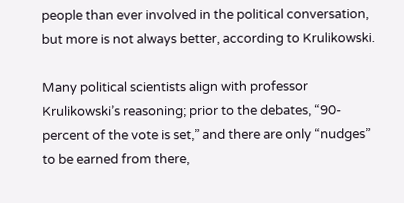people than ever involved in the political conversation, but more is not always better, according to Krulikowski.

Many political scientists align with professor Krulikowski’s reasoning; prior to the debates, “90-percent of the vote is set,” and there are only “nudges” to be earned from there,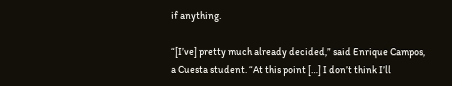if anything.

“[I’ve] pretty much already decided,” said Enrique Campos, a Cuesta student. “At this point […] I don’t think I’ll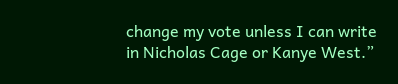change my vote unless I can write in Nicholas Cage or Kanye West.”